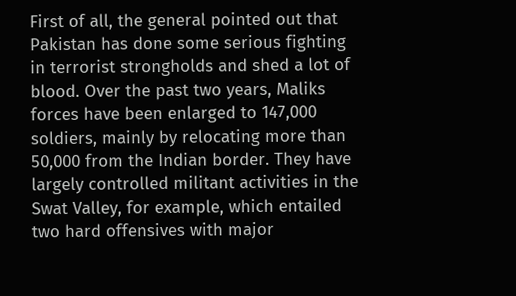First of all, the general pointed out that Pakistan has done some serious fighting in terrorist strongholds and shed a lot of blood. Over the past two years, Maliks forces have been enlarged to 147,000 soldiers, mainly by relocating more than 50,000 from the Indian border. They have largely controlled militant activities in the Swat Valley, for example, which entailed two hard offensives with major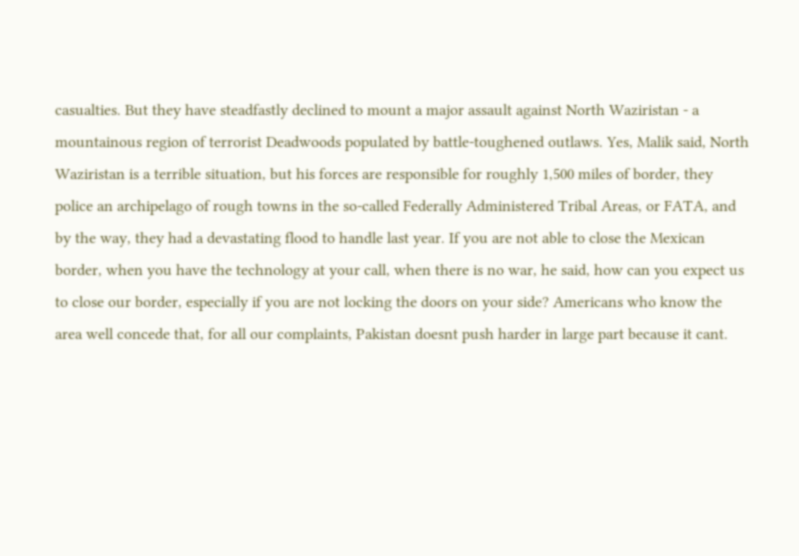casualties. But they have steadfastly declined to mount a major assault against North Waziristan - a mountainous region of terrorist Deadwoods populated by battle-toughened outlaws. Yes, Malik said, North Waziristan is a terrible situation, but his forces are responsible for roughly 1,500 miles of border, they police an archipelago of rough towns in the so-called Federally Administered Tribal Areas, or FATA, and by the way, they had a devastating flood to handle last year. If you are not able to close the Mexican border, when you have the technology at your call, when there is no war, he said, how can you expect us to close our border, especially if you are not locking the doors on your side? Americans who know the area well concede that, for all our complaints, Pakistan doesnt push harder in large part because it cant.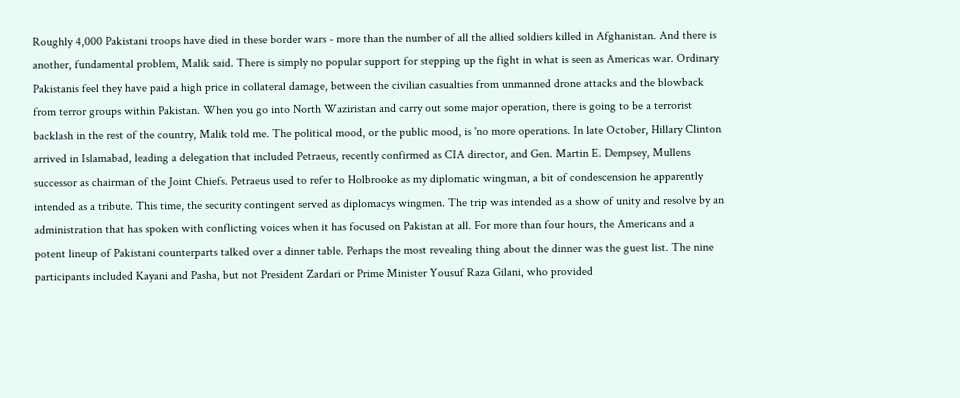Roughly 4,000 Pakistani troops have died in these border wars - more than the number of all the allied soldiers killed in Afghanistan. And there is another, fundamental problem, Malik said. There is simply no popular support for stepping up the fight in what is seen as Americas war. Ordinary Pakistanis feel they have paid a high price in collateral damage, between the civilian casualties from unmanned drone attacks and the blowback from terror groups within Pakistan. When you go into North Waziristan and carry out some major operation, there is going to be a terrorist backlash in the rest of the country, Malik told me. The political mood, or the public mood, is 'no more operations. In late October, Hillary Clinton arrived in Islamabad, leading a delegation that included Petraeus, recently confirmed as CIA director, and Gen. Martin E. Dempsey, Mullens successor as chairman of the Joint Chiefs. Petraeus used to refer to Holbrooke as my diplomatic wingman, a bit of condescension he apparently intended as a tribute. This time, the security contingent served as diplomacys wingmen. The trip was intended as a show of unity and resolve by an administration that has spoken with conflicting voices when it has focused on Pakistan at all. For more than four hours, the Americans and a potent lineup of Pakistani counterparts talked over a dinner table. Perhaps the most revealing thing about the dinner was the guest list. The nine participants included Kayani and Pasha, but not President Zardari or Prime Minister Yousuf Raza Gilani, who provided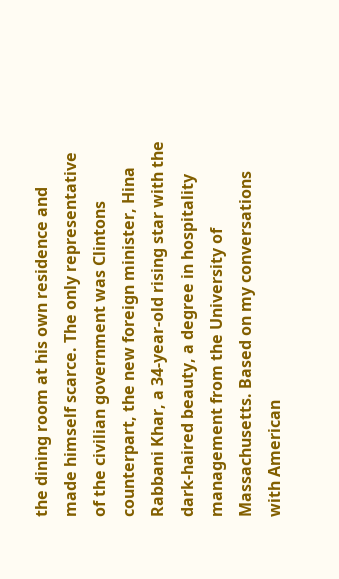the dining room at his own residence and made himself scarce. The only representative of the civilian government was Clintons counterpart, the new foreign minister, Hina Rabbani Khar, a 34-year-old rising star with the dark-haired beauty, a degree in hospitality management from the University of Massachusetts. Based on my conversations with American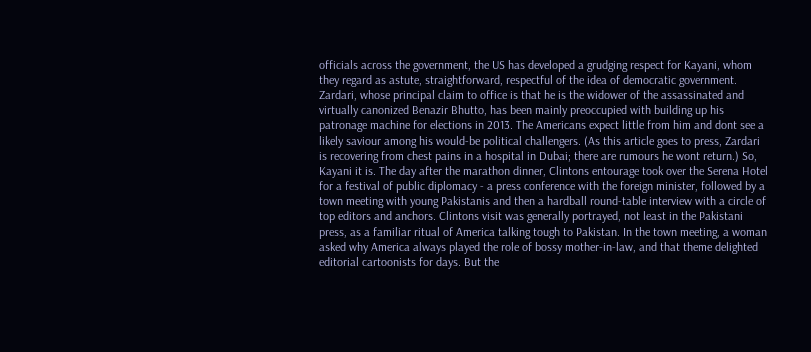officials across the government, the US has developed a grudging respect for Kayani, whom they regard as astute, straightforward, respectful of the idea of democratic government. Zardari, whose principal claim to office is that he is the widower of the assassinated and virtually canonized Benazir Bhutto, has been mainly preoccupied with building up his patronage machine for elections in 2013. The Americans expect little from him and dont see a likely saviour among his would-be political challengers. (As this article goes to press, Zardari is recovering from chest pains in a hospital in Dubai; there are rumours he wont return.) So, Kayani it is. The day after the marathon dinner, Clintons entourage took over the Serena Hotel for a festival of public diplomacy - a press conference with the foreign minister, followed by a town meeting with young Pakistanis and then a hardball round-table interview with a circle of top editors and anchors. Clintons visit was generally portrayed, not least in the Pakistani press, as a familiar ritual of America talking tough to Pakistan. In the town meeting, a woman asked why America always played the role of bossy mother-in-law, and that theme delighted editorial cartoonists for days. But the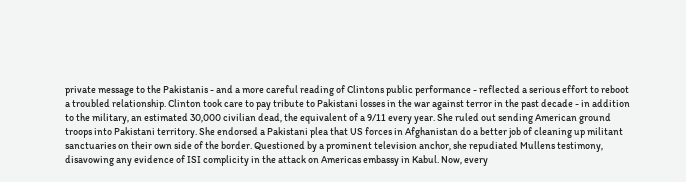private message to the Pakistanis - and a more careful reading of Clintons public performance - reflected a serious effort to reboot a troubled relationship. Clinton took care to pay tribute to Pakistani losses in the war against terror in the past decade - in addition to the military, an estimated 30,000 civilian dead, the equivalent of a 9/11 every year. She ruled out sending American ground troops into Pakistani territory. She endorsed a Pakistani plea that US forces in Afghanistan do a better job of cleaning up militant sanctuaries on their own side of the border. Questioned by a prominent television anchor, she repudiated Mullens testimony, disavowing any evidence of ISI complicity in the attack on Americas embassy in Kabul. Now, every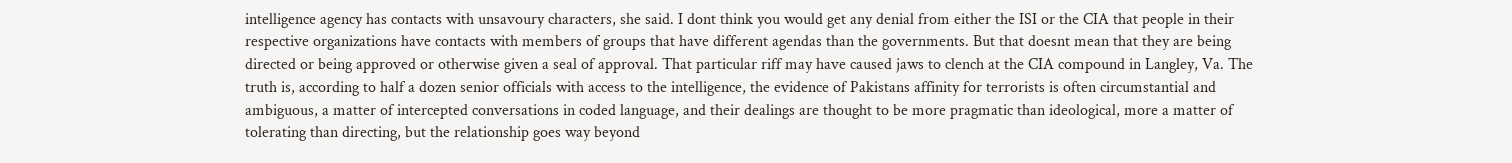intelligence agency has contacts with unsavoury characters, she said. I dont think you would get any denial from either the ISI or the CIA that people in their respective organizations have contacts with members of groups that have different agendas than the governments. But that doesnt mean that they are being directed or being approved or otherwise given a seal of approval. That particular riff may have caused jaws to clench at the CIA compound in Langley, Va. The truth is, according to half a dozen senior officials with access to the intelligence, the evidence of Pakistans affinity for terrorists is often circumstantial and ambiguous, a matter of intercepted conversations in coded language, and their dealings are thought to be more pragmatic than ideological, more a matter of tolerating than directing, but the relationship goes way beyond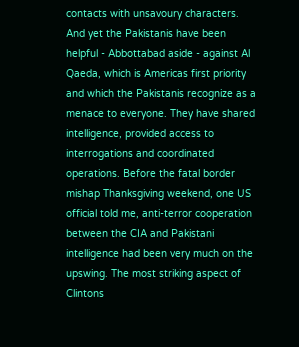contacts with unsavoury characters. And yet the Pakistanis have been helpful - Abbottabad aside - against Al Qaeda, which is Americas first priority and which the Pakistanis recognize as a menace to everyone. They have shared intelligence, provided access to interrogations and coordinated operations. Before the fatal border mishap Thanksgiving weekend, one US official told me, anti-terror cooperation between the CIA and Pakistani intelligence had been very much on the upswing. The most striking aspect of Clintons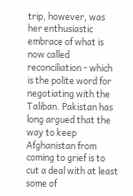trip, however, was her enthusiastic embrace of what is now called reconciliation - which is the polite word for negotiating with the Taliban. Pakistan has long argued that the way to keep Afghanistan from coming to grief is to cut a deal with at least some of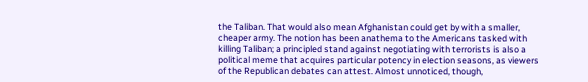the Taliban. That would also mean Afghanistan could get by with a smaller, cheaper army. The notion has been anathema to the Americans tasked with killing Taliban; a principled stand against negotiating with terrorists is also a political meme that acquires particular potency in election seasons, as viewers of the Republican debates can attest. Almost unnoticed, though,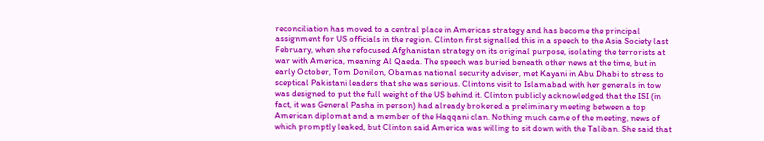reconciliation has moved to a central place in Americas strategy and has become the principal assignment for US officials in the region. Clinton first signalled this in a speech to the Asia Society last February, when she refocused Afghanistan strategy on its original purpose, isolating the terrorists at war with America, meaning Al Qaeda. The speech was buried beneath other news at the time, but in early October, Tom Donilon, Obamas national security adviser, met Kayani in Abu Dhabi to stress to sceptical Pakistani leaders that she was serious. Clintons visit to Islamabad with her generals in tow was designed to put the full weight of the US behind it. Clinton publicly acknowledged that the ISI (in fact, it was General Pasha in person) had already brokered a preliminary meeting between a top American diplomat and a member of the Haqqani clan. Nothing much came of the meeting, news of which promptly leaked, but Clinton said America was willing to sit down with the Taliban. She said that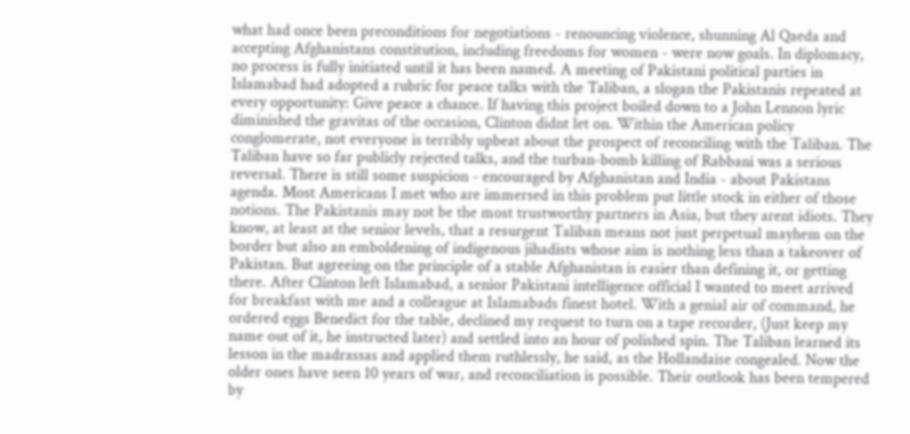what had once been preconditions for negotiations - renouncing violence, shunning Al Qaeda and accepting Afghanistans constitution, including freedoms for women - were now goals. In diplomacy, no process is fully initiated until it has been named. A meeting of Pakistani political parties in Islamabad had adopted a rubric for peace talks with the Taliban, a slogan the Pakistanis repeated at every opportunity: Give peace a chance. If having this project boiled down to a John Lennon lyric diminished the gravitas of the occasion, Clinton didnt let on. Within the American policy conglomerate, not everyone is terribly upbeat about the prospect of reconciling with the Taliban. The Taliban have so far publicly rejected talks, and the turban-bomb killing of Rabbani was a serious reversal. There is still some suspicion - encouraged by Afghanistan and India - about Pakistans agenda. Most Americans I met who are immersed in this problem put little stock in either of those notions. The Pakistanis may not be the most trustworthy partners in Asia, but they arent idiots. They know, at least at the senior levels, that a resurgent Taliban means not just perpetual mayhem on the border but also an emboldening of indigenous jihadists whose aim is nothing less than a takeover of Pakistan. But agreeing on the principle of a stable Afghanistan is easier than defining it, or getting there. After Clinton left Islamabad, a senior Pakistani intelligence official I wanted to meet arrived for breakfast with me and a colleague at Islamabads finest hotel. With a genial air of command, he ordered eggs Benedict for the table, declined my request to turn on a tape recorder, (Just keep my name out of it, he instructed later) and settled into an hour of polished spin. The Taliban learned its lesson in the madrassas and applied them ruthlessly, he said, as the Hollandaise congealed. Now the older ones have seen 10 years of war, and reconciliation is possible. Their outlook has been tempered by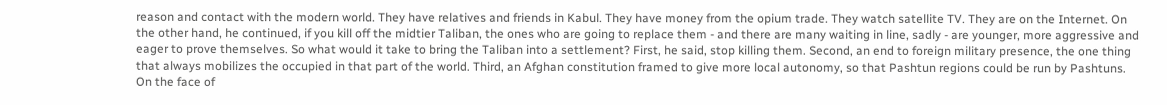reason and contact with the modern world. They have relatives and friends in Kabul. They have money from the opium trade. They watch satellite TV. They are on the Internet. On the other hand, he continued, if you kill off the midtier Taliban, the ones who are going to replace them - and there are many waiting in line, sadly - are younger, more aggressive and eager to prove themselves. So what would it take to bring the Taliban into a settlement? First, he said, stop killing them. Second, an end to foreign military presence, the one thing that always mobilizes the occupied in that part of the world. Third, an Afghan constitution framed to give more local autonomy, so that Pashtun regions could be run by Pashtuns. On the face of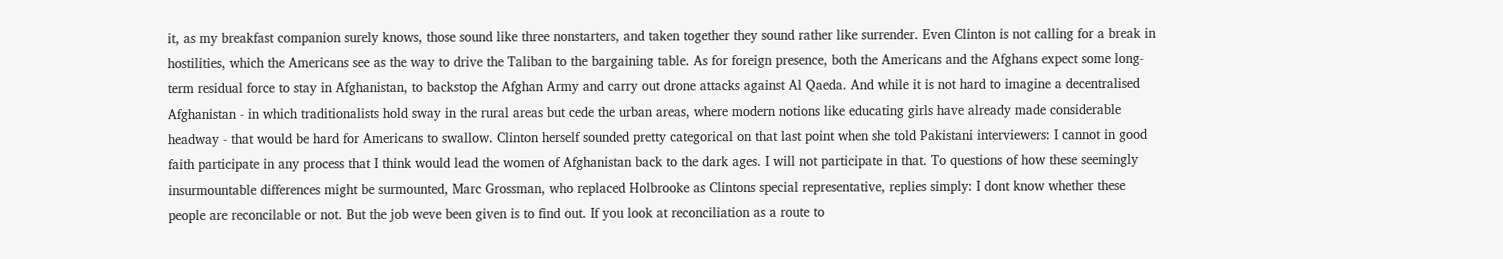it, as my breakfast companion surely knows, those sound like three nonstarters, and taken together they sound rather like surrender. Even Clinton is not calling for a break in hostilities, which the Americans see as the way to drive the Taliban to the bargaining table. As for foreign presence, both the Americans and the Afghans expect some long-term residual force to stay in Afghanistan, to backstop the Afghan Army and carry out drone attacks against Al Qaeda. And while it is not hard to imagine a decentralised Afghanistan - in which traditionalists hold sway in the rural areas but cede the urban areas, where modern notions like educating girls have already made considerable headway - that would be hard for Americans to swallow. Clinton herself sounded pretty categorical on that last point when she told Pakistani interviewers: I cannot in good faith participate in any process that I think would lead the women of Afghanistan back to the dark ages. I will not participate in that. To questions of how these seemingly insurmountable differences might be surmounted, Marc Grossman, who replaced Holbrooke as Clintons special representative, replies simply: I dont know whether these people are reconcilable or not. But the job weve been given is to find out. If you look at reconciliation as a route to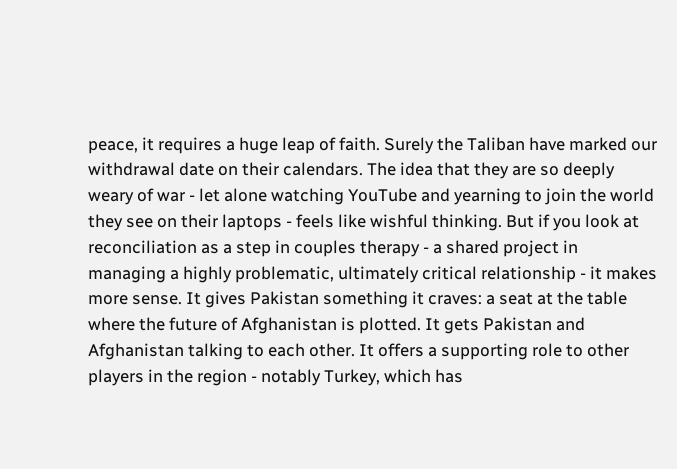peace, it requires a huge leap of faith. Surely the Taliban have marked our withdrawal date on their calendars. The idea that they are so deeply weary of war - let alone watching YouTube and yearning to join the world they see on their laptops - feels like wishful thinking. But if you look at reconciliation as a step in couples therapy - a shared project in managing a highly problematic, ultimately critical relationship - it makes more sense. It gives Pakistan something it craves: a seat at the table where the future of Afghanistan is plotted. It gets Pakistan and Afghanistan talking to each other. It offers a supporting role to other players in the region - notably Turkey, which has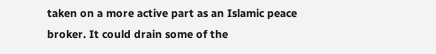taken on a more active part as an Islamic peace broker. It could drain some of the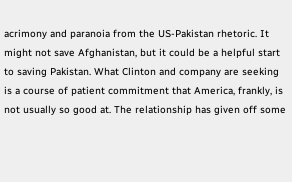acrimony and paranoia from the US-Pakistan rhetoric. It might not save Afghanistan, but it could be a helpful start to saving Pakistan. What Clinton and company are seeking is a course of patient commitment that America, frankly, is not usually so good at. The relationship has given off some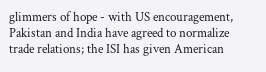glimmers of hope - with US encouragement, Pakistan and India have agreed to normalize trade relations; the ISI has given American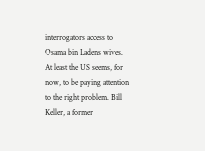interrogators access to Osama bin Ladens wives. At least the US seems, for now, to be paying attention to the right problem. Bill Keller, a former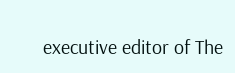executive editor of The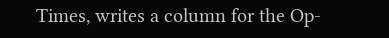Times, writes a column for the Op-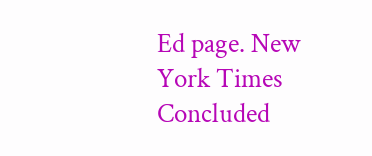Ed page. New York Times Concluded